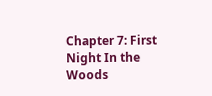Chapter 7: First Night In the Woods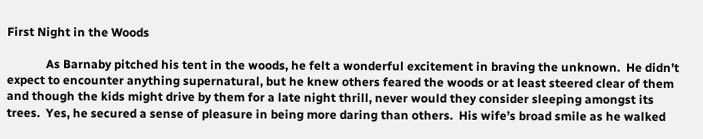First Night in the Woods

             As Barnaby pitched his tent in the woods, he felt a wonderful excitement in braving the unknown.  He didn’t expect to encounter anything supernatural, but he knew others feared the woods or at least steered clear of them and though the kids might drive by them for a late night thrill, never would they consider sleeping amongst its trees.  Yes, he secured a sense of pleasure in being more daring than others.  His wife’s broad smile as he walked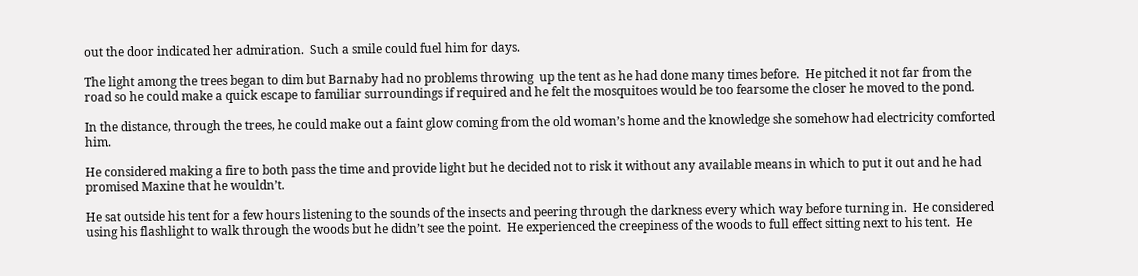out the door indicated her admiration.  Such a smile could fuel him for days.

The light among the trees began to dim but Barnaby had no problems throwing  up the tent as he had done many times before.  He pitched it not far from the road so he could make a quick escape to familiar surroundings if required and he felt the mosquitoes would be too fearsome the closer he moved to the pond.

In the distance, through the trees, he could make out a faint glow coming from the old woman’s home and the knowledge she somehow had electricity comforted him.

He considered making a fire to both pass the time and provide light but he decided not to risk it without any available means in which to put it out and he had promised Maxine that he wouldn’t.

He sat outside his tent for a few hours listening to the sounds of the insects and peering through the darkness every which way before turning in.  He considered using his flashlight to walk through the woods but he didn’t see the point.  He experienced the creepiness of the woods to full effect sitting next to his tent.  He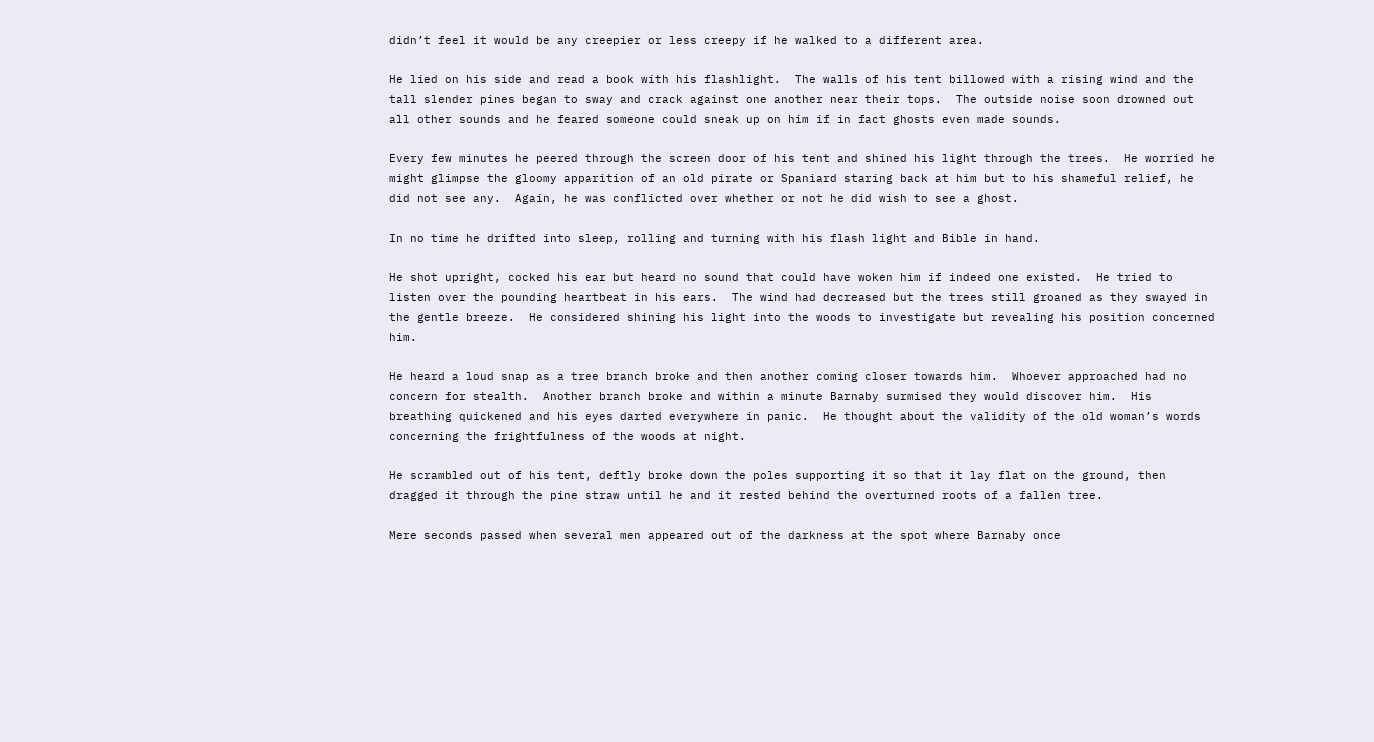didn’t feel it would be any creepier or less creepy if he walked to a different area.

He lied on his side and read a book with his flashlight.  The walls of his tent billowed with a rising wind and the tall slender pines began to sway and crack against one another near their tops.  The outside noise soon drowned out all other sounds and he feared someone could sneak up on him if in fact ghosts even made sounds.

Every few minutes he peered through the screen door of his tent and shined his light through the trees.  He worried he might glimpse the gloomy apparition of an old pirate or Spaniard staring back at him but to his shameful relief, he did not see any.  Again, he was conflicted over whether or not he did wish to see a ghost.

In no time he drifted into sleep, rolling and turning with his flash light and Bible in hand.

He shot upright, cocked his ear but heard no sound that could have woken him if indeed one existed.  He tried to listen over the pounding heartbeat in his ears.  The wind had decreased but the trees still groaned as they swayed in the gentle breeze.  He considered shining his light into the woods to investigate but revealing his position concerned him.

He heard a loud snap as a tree branch broke and then another coming closer towards him.  Whoever approached had no concern for stealth.  Another branch broke and within a minute Barnaby surmised they would discover him.  His breathing quickened and his eyes darted everywhere in panic.  He thought about the validity of the old woman’s words concerning the frightfulness of the woods at night.

He scrambled out of his tent, deftly broke down the poles supporting it so that it lay flat on the ground, then dragged it through the pine straw until he and it rested behind the overturned roots of a fallen tree.

Mere seconds passed when several men appeared out of the darkness at the spot where Barnaby once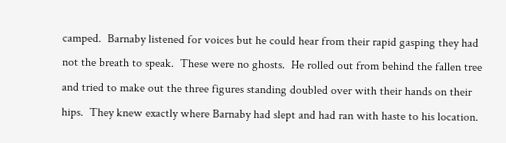camped.  Barnaby listened for voices but he could hear from their rapid gasping they had not the breath to speak.  These were no ghosts.  He rolled out from behind the fallen tree and tried to make out the three figures standing doubled over with their hands on their hips.  They knew exactly where Barnaby had slept and had ran with haste to his location.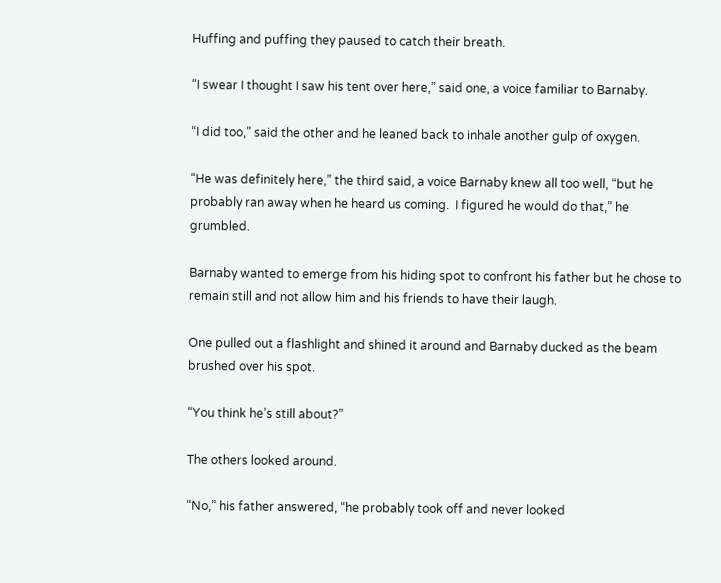Huffing and puffing they paused to catch their breath.

“I swear I thought I saw his tent over here,” said one, a voice familiar to Barnaby.

“I did too,” said the other and he leaned back to inhale another gulp of oxygen.

“He was definitely here,” the third said, a voice Barnaby knew all too well, “but he probably ran away when he heard us coming.  I figured he would do that,” he grumbled.

Barnaby wanted to emerge from his hiding spot to confront his father but he chose to remain still and not allow him and his friends to have their laugh.

One pulled out a flashlight and shined it around and Barnaby ducked as the beam brushed over his spot.

“You think he’s still about?”

The others looked around.

“No,” his father answered, “he probably took off and never looked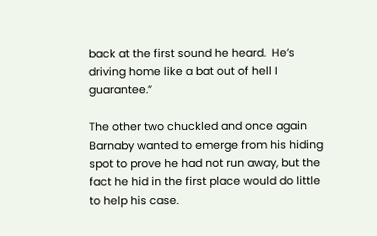back at the first sound he heard.  He’s driving home like a bat out of hell I guarantee.”

The other two chuckled and once again Barnaby wanted to emerge from his hiding spot to prove he had not run away, but the fact he hid in the first place would do little to help his case.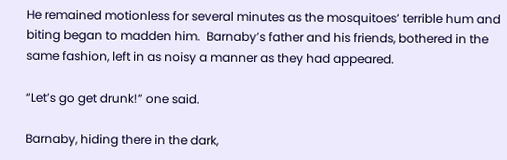He remained motionless for several minutes as the mosquitoes’ terrible hum and biting began to madden him.  Barnaby’s father and his friends, bothered in the same fashion, left in as noisy a manner as they had appeared.

“Let’s go get drunk!” one said.

Barnaby, hiding there in the dark,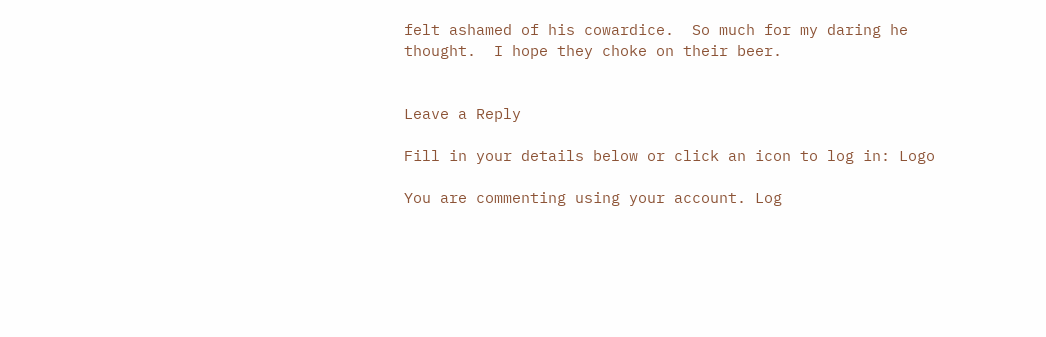felt ashamed of his cowardice.  So much for my daring he thought.  I hope they choke on their beer.


Leave a Reply

Fill in your details below or click an icon to log in: Logo

You are commenting using your account. Log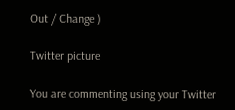Out / Change )

Twitter picture

You are commenting using your Twitter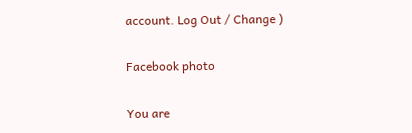account. Log Out / Change )

Facebook photo

You are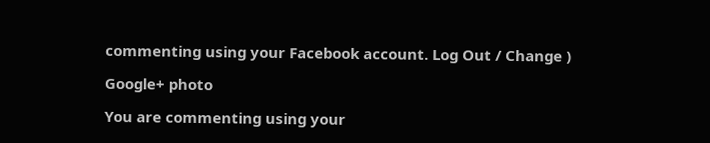commenting using your Facebook account. Log Out / Change )

Google+ photo

You are commenting using your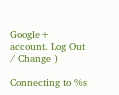Google+ account. Log Out / Change )

Connecting to %s